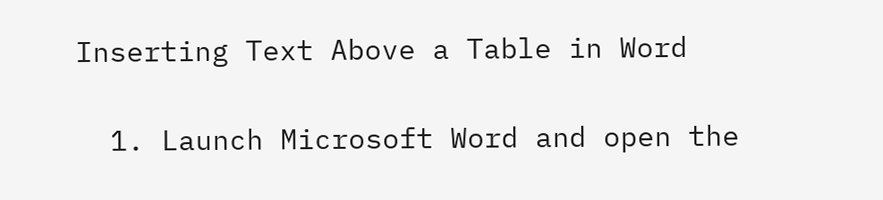Inserting Text Above a Table in Word

  1. Launch Microsoft Word and open the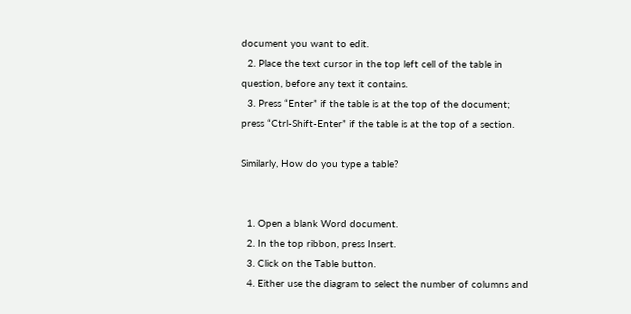document you want to edit.
  2. Place the text cursor in the top left cell of the table in question, before any text it contains.
  3. Press “Enter” if the table is at the top of the document; press “Ctrl-Shift-Enter” if the table is at the top of a section.

Similarly, How do you type a table?


  1. Open a blank Word document.
  2. In the top ribbon, press Insert.
  3. Click on the Table button.
  4. Either use the diagram to select the number of columns and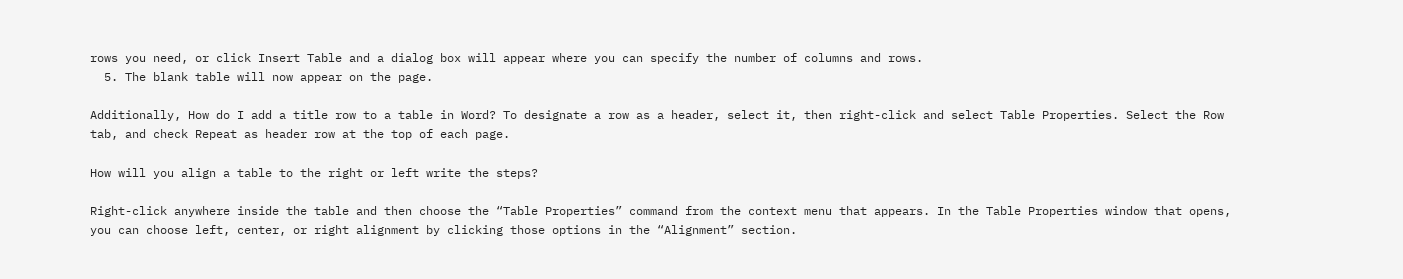rows you need, or click Insert Table and a dialog box will appear where you can specify the number of columns and rows.
  5. The blank table will now appear on the page.

Additionally, How do I add a title row to a table in Word? To designate a row as a header, select it, then right-click and select Table Properties. Select the Row tab, and check Repeat as header row at the top of each page.

How will you align a table to the right or left write the steps?

Right-click anywhere inside the table and then choose the “Table Properties” command from the context menu that appears. In the Table Properties window that opens, you can choose left, center, or right alignment by clicking those options in the “Alignment” section.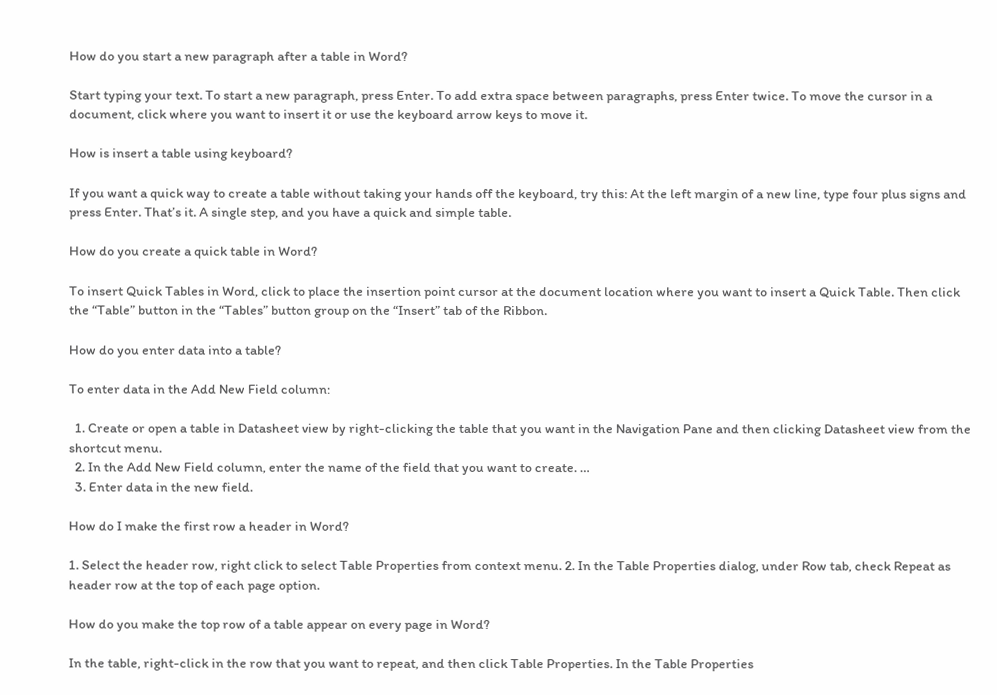How do you start a new paragraph after a table in Word?

Start typing your text. To start a new paragraph, press Enter. To add extra space between paragraphs, press Enter twice. To move the cursor in a document, click where you want to insert it or use the keyboard arrow keys to move it.

How is insert a table using keyboard?

If you want a quick way to create a table without taking your hands off the keyboard, try this: At the left margin of a new line, type four plus signs and press Enter. That’s it. A single step, and you have a quick and simple table.

How do you create a quick table in Word?

To insert Quick Tables in Word, click to place the insertion point cursor at the document location where you want to insert a Quick Table. Then click the “Table” button in the “Tables” button group on the “Insert” tab of the Ribbon.

How do you enter data into a table?

To enter data in the Add New Field column:

  1. Create or open a table in Datasheet view by right-clicking the table that you want in the Navigation Pane and then clicking Datasheet view from the shortcut menu.
  2. In the Add New Field column, enter the name of the field that you want to create. …
  3. Enter data in the new field.

How do I make the first row a header in Word?

1. Select the header row, right click to select Table Properties from context menu. 2. In the Table Properties dialog, under Row tab, check Repeat as header row at the top of each page option.

How do you make the top row of a table appear on every page in Word?

In the table, right-click in the row that you want to repeat, and then click Table Properties. In the Table Properties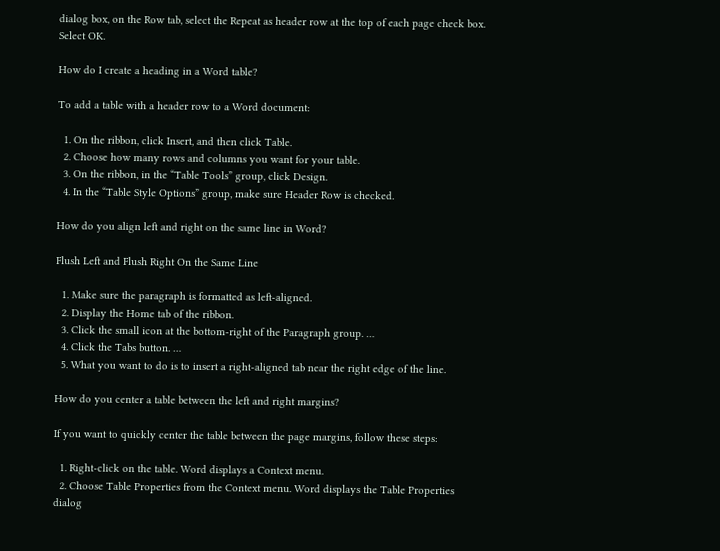dialog box, on the Row tab, select the Repeat as header row at the top of each page check box. Select OK.

How do I create a heading in a Word table?

To add a table with a header row to a Word document:

  1. On the ribbon, click Insert, and then click Table.
  2. Choose how many rows and columns you want for your table.
  3. On the ribbon, in the “Table Tools” group, click Design.
  4. In the “Table Style Options” group, make sure Header Row is checked.

How do you align left and right on the same line in Word?

Flush Left and Flush Right On the Same Line

  1. Make sure the paragraph is formatted as left-aligned.
  2. Display the Home tab of the ribbon.
  3. Click the small icon at the bottom-right of the Paragraph group. …
  4. Click the Tabs button. …
  5. What you want to do is to insert a right-aligned tab near the right edge of the line.

How do you center a table between the left and right margins?

If you want to quickly center the table between the page margins, follow these steps:

  1. Right-click on the table. Word displays a Context menu.
  2. Choose Table Properties from the Context menu. Word displays the Table Properties dialog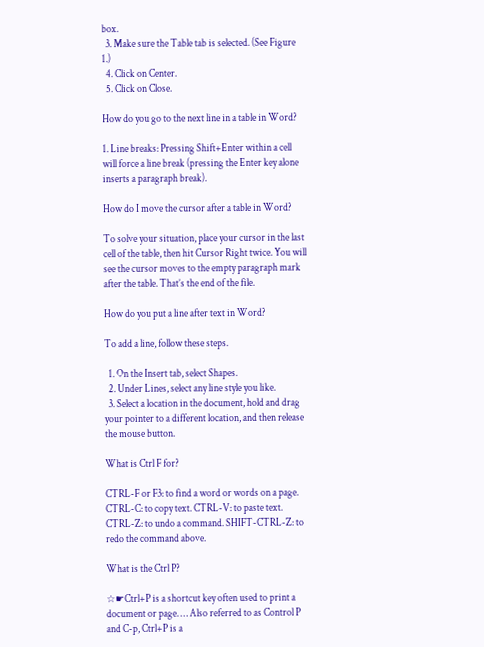box.
  3. Make sure the Table tab is selected. (See Figure 1.)
  4. Click on Center.
  5. Click on Close.

How do you go to the next line in a table in Word?

1. Line breaks: Pressing Shift+Enter within a cell will force a line break (pressing the Enter key alone inserts a paragraph break).

How do I move the cursor after a table in Word?

To solve your situation, place your cursor in the last cell of the table, then hit Cursor Right twice. You will see the cursor moves to the empty paragraph mark after the table. That’s the end of the file.

How do you put a line after text in Word?

To add a line, follow these steps.

  1. On the Insert tab, select Shapes.
  2. Under Lines, select any line style you like.
  3. Select a location in the document, hold and drag your pointer to a different location, and then release the mouse button.

What is Ctrl F for?

CTRL-F or F3: to find a word or words on a page. CTRL-C: to copy text. CTRL-V: to paste text. CTRL-Z: to undo a command. SHIFT-CTRL-Z: to redo the command above.

What is the Ctrl P?

☆☛Ctrl+P is a shortcut key often used to print a document or page. … Also referred to as Control P and C-p, Ctrl+P is a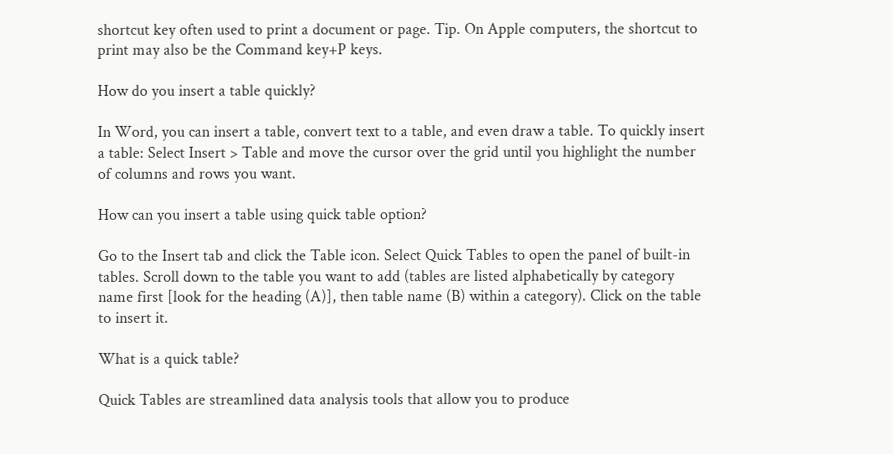shortcut key often used to print a document or page. Tip. On Apple computers, the shortcut to print may also be the Command key+P keys.

How do you insert a table quickly?

In Word, you can insert a table, convert text to a table, and even draw a table. To quickly insert a table: Select Insert > Table and move the cursor over the grid until you highlight the number of columns and rows you want.

How can you insert a table using quick table option?

Go to the Insert tab and click the Table icon. Select Quick Tables to open the panel of built-in tables. Scroll down to the table you want to add (tables are listed alphabetically by category name first [look for the heading (A)], then table name (B) within a category). Click on the table to insert it.

What is a quick table?

Quick Tables are streamlined data analysis tools that allow you to produce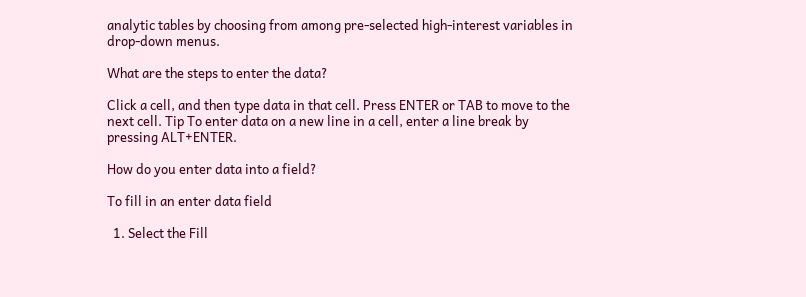analytic tables by choosing from among pre-selected high-interest variables in drop-down menus.

What are the steps to enter the data?

Click a cell, and then type data in that cell. Press ENTER or TAB to move to the next cell. Tip To enter data on a new line in a cell, enter a line break by pressing ALT+ENTER.

How do you enter data into a field?

To fill in an enter data field

  1. Select the Fill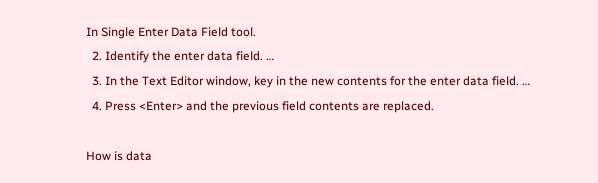In Single Enter Data Field tool.
  2. Identify the enter data field. …
  3. In the Text Editor window, key in the new contents for the enter data field. …
  4. Press <Enter> and the previous field contents are replaced.

How is data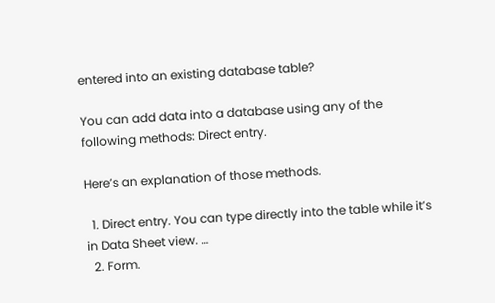entered into an existing database table?

You can add data into a database using any of the following methods: Direct entry.

Here’s an explanation of those methods.

  1. Direct entry. You can type directly into the table while it’s in Data Sheet view. …
  2. Form.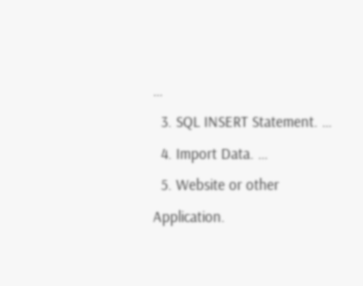…
  3. SQL INSERT Statement. …
  4. Import Data. …
  5. Website or other Application.